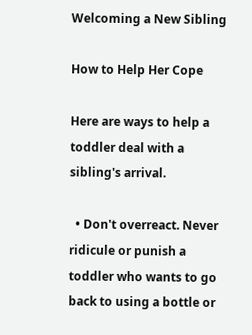Welcoming a New Sibling

How to Help Her Cope

Here are ways to help a toddler deal with a sibling's arrival.

  • Don't overreact. Never ridicule or punish a toddler who wants to go back to using a bottle or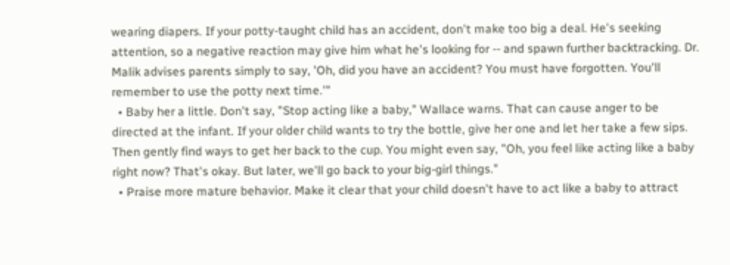wearing diapers. If your potty-taught child has an accident, don't make too big a deal. He's seeking attention, so a negative reaction may give him what he's looking for -- and spawn further backtracking. Dr. Malik advises parents simply to say, 'Oh, did you have an accident? You must have forgotten. You'll remember to use the potty next time.'"
  • Baby her a little. Don't say, "Stop acting like a baby," Wallace warns. That can cause anger to be directed at the infant. If your older child wants to try the bottle, give her one and let her take a few sips. Then gently find ways to get her back to the cup. You might even say, "Oh, you feel like acting like a baby right now? That's okay. But later, we'll go back to your big-girl things."
  • Praise more mature behavior. Make it clear that your child doesn't have to act like a baby to attract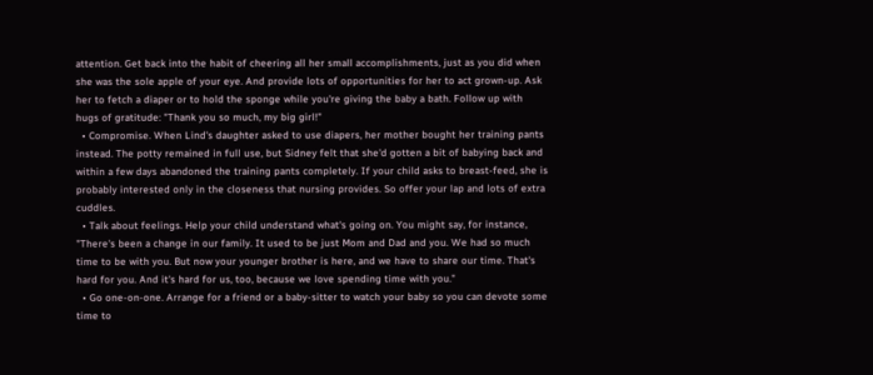attention. Get back into the habit of cheering all her small accomplishments, just as you did when she was the sole apple of your eye. And provide lots of opportunities for her to act grown-up. Ask her to fetch a diaper or to hold the sponge while you're giving the baby a bath. Follow up with hugs of gratitude: "Thank you so much, my big girl!"
  • Compromise. When Lind's daughter asked to use diapers, her mother bought her training pants instead. The potty remained in full use, but Sidney felt that she'd gotten a bit of babying back and within a few days abandoned the training pants completely. If your child asks to breast-feed, she is probably interested only in the closeness that nursing provides. So offer your lap and lots of extra cuddles.
  • Talk about feelings. Help your child understand what's going on. You might say, for instance, "There's been a change in our family. It used to be just Mom and Dad and you. We had so much time to be with you. But now your younger brother is here, and we have to share our time. That's hard for you. And it's hard for us, too, because we love spending time with you."
  • Go one-on-one. Arrange for a friend or a baby-sitter to watch your baby so you can devote some time to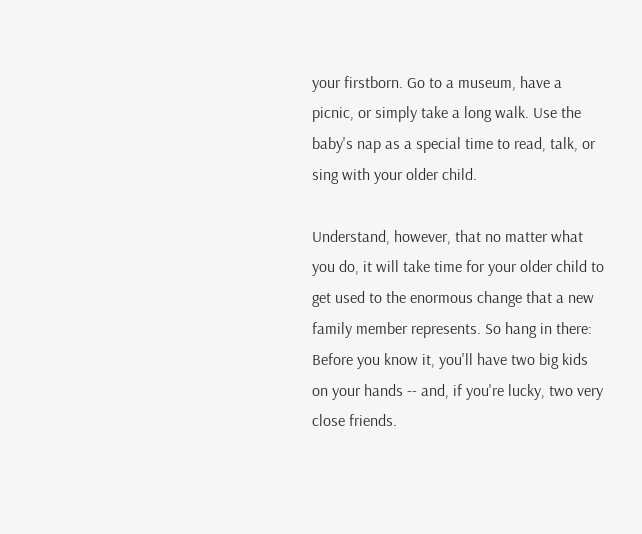your firstborn. Go to a museum, have a picnic, or simply take a long walk. Use the baby's nap as a special time to read, talk, or sing with your older child.

Understand, however, that no matter what you do, it will take time for your older child to get used to the enormous change that a new family member represents. So hang in there: Before you know it, you'll have two big kids on your hands -- and, if you're lucky, two very close friends.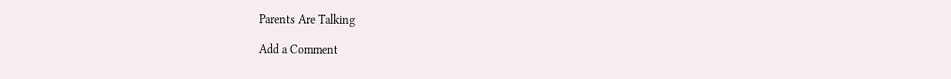Parents Are Talking

Add a Comment